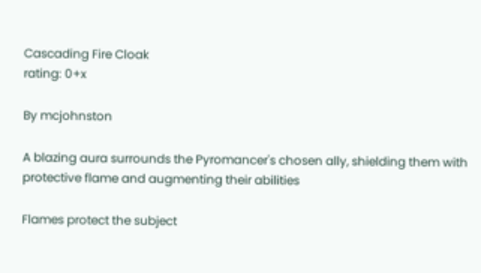Cascading Fire Cloak
rating: 0+x

By mcjohnston

A blazing aura surrounds the Pyromancer's chosen ally, shielding them with protective flame and augmenting their abilities

Flames protect the subject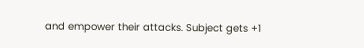and empower their attacks. Subject gets +1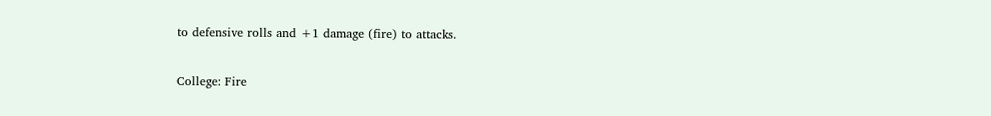to defensive rolls and +1 damage (fire) to attacks.

College: Fire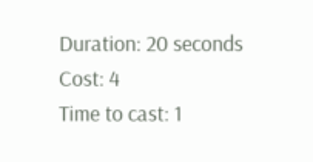Duration: 20 seconds
Cost: 4
Time to cast: 1